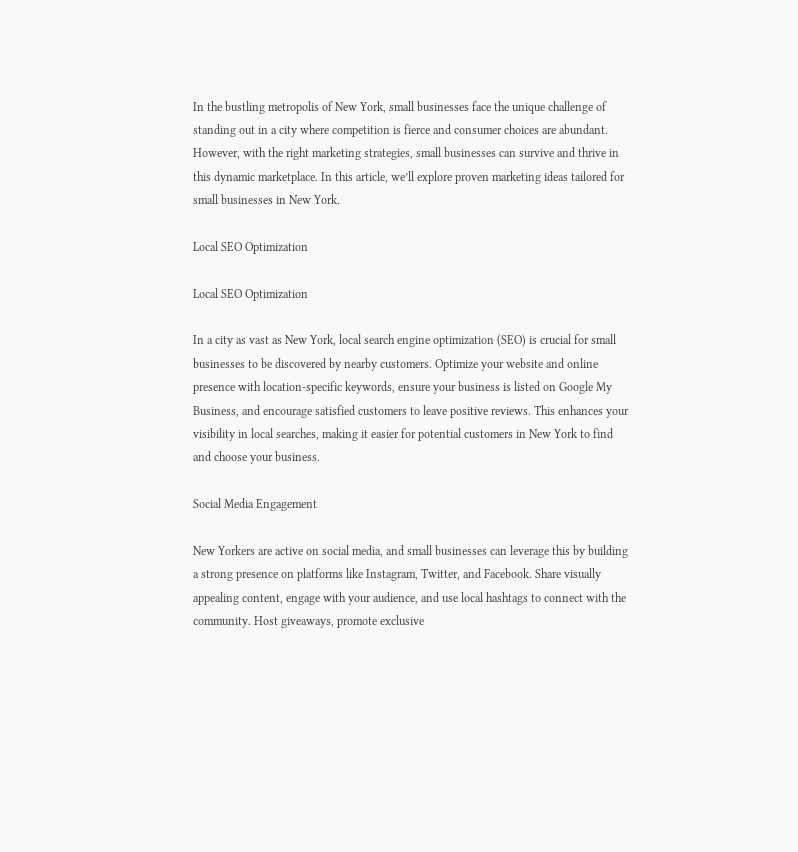In the bustling metropolis of New York, small businesses face the unique challenge of standing out in a city where competition is fierce and consumer choices are abundant. However, with the right marketing strategies, small businesses can survive and thrive in this dynamic marketplace. In this article, we’ll explore proven marketing ideas tailored for small businesses in New York.

Local SEO Optimization

Local SEO Optimization

In a city as vast as New York, local search engine optimization (SEO) is crucial for small businesses to be discovered by nearby customers. Optimize your website and online presence with location-specific keywords, ensure your business is listed on Google My Business, and encourage satisfied customers to leave positive reviews. This enhances your visibility in local searches, making it easier for potential customers in New York to find and choose your business.

Social Media Engagement

New Yorkers are active on social media, and small businesses can leverage this by building a strong presence on platforms like Instagram, Twitter, and Facebook. Share visually appealing content, engage with your audience, and use local hashtags to connect with the community. Host giveaways, promote exclusive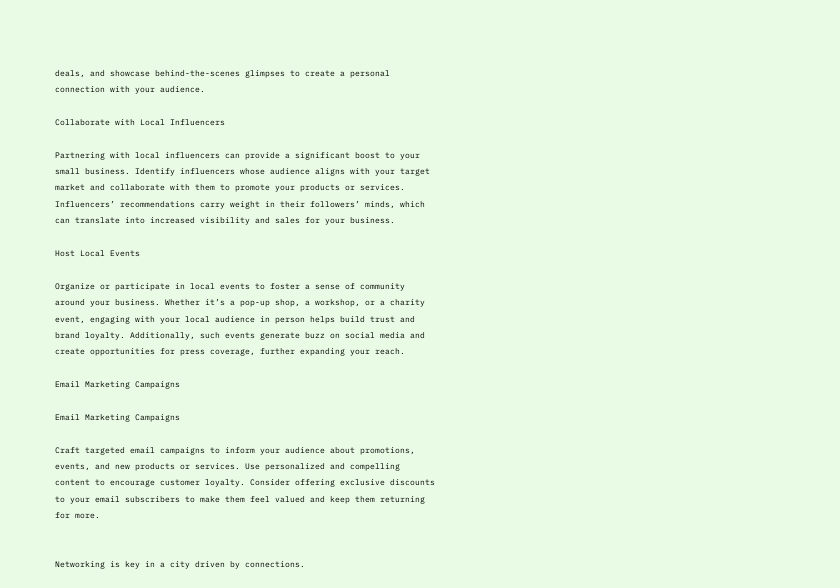deals, and showcase behind-the-scenes glimpses to create a personal connection with your audience.

Collaborate with Local Influencers

Partnering with local influencers can provide a significant boost to your small business. Identify influencers whose audience aligns with your target market and collaborate with them to promote your products or services. Influencers’ recommendations carry weight in their followers’ minds, which can translate into increased visibility and sales for your business.

Host Local Events

Organize or participate in local events to foster a sense of community around your business. Whether it’s a pop-up shop, a workshop, or a charity event, engaging with your local audience in person helps build trust and brand loyalty. Additionally, such events generate buzz on social media and create opportunities for press coverage, further expanding your reach.

Email Marketing Campaigns

Email Marketing Campaigns

Craft targeted email campaigns to inform your audience about promotions, events, and new products or services. Use personalized and compelling content to encourage customer loyalty. Consider offering exclusive discounts to your email subscribers to make them feel valued and keep them returning for more.


Networking is key in a city driven by connections.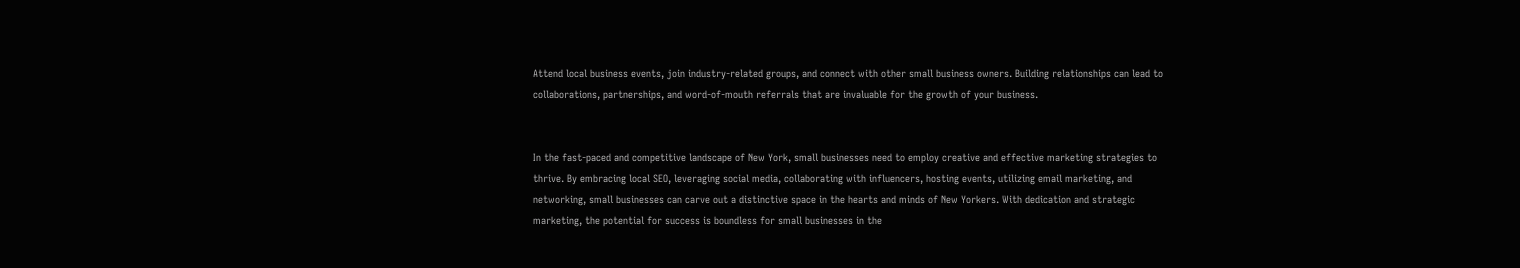Attend local business events, join industry-related groups, and connect with other small business owners. Building relationships can lead to collaborations, partnerships, and word-of-mouth referrals that are invaluable for the growth of your business.


In the fast-paced and competitive landscape of New York, small businesses need to employ creative and effective marketing strategies to thrive. By embracing local SEO, leveraging social media, collaborating with influencers, hosting events, utilizing email marketing, and networking, small businesses can carve out a distinctive space in the hearts and minds of New Yorkers. With dedication and strategic marketing, the potential for success is boundless for small businesses in the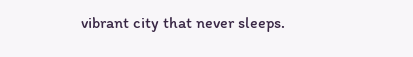vibrant city that never sleeps.